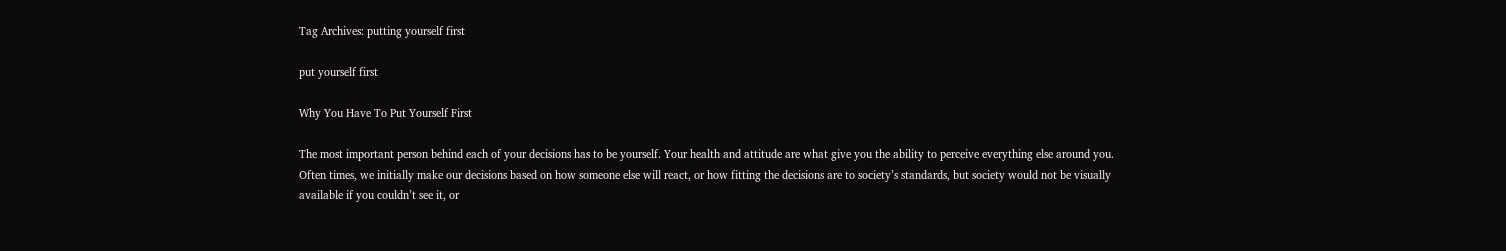Tag Archives: putting yourself first

put yourself first

Why You Have To Put Yourself First

The most important person behind each of your decisions has to be yourself. Your health and attitude are what give you the ability to perceive everything else around you. Often times, we initially make our decisions based on how someone else will react, or how fitting the decisions are to society’s standards, but society would not be visually available if you couldn’t see it, or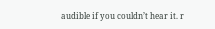audible if you couldn’t hear it. r